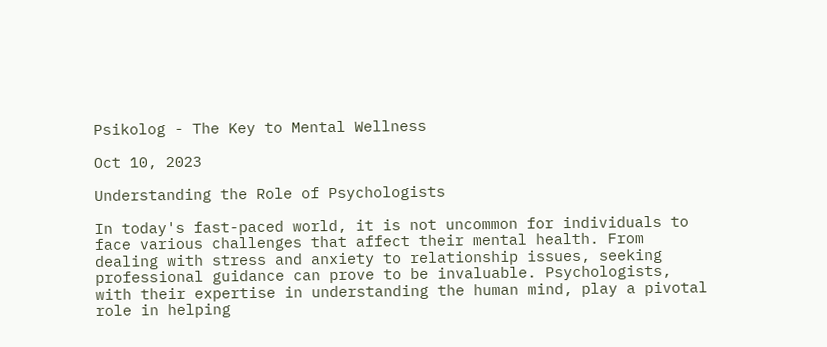Psikolog - The Key to Mental Wellness

Oct 10, 2023

Understanding the Role of Psychologists

In today's fast-paced world, it is not uncommon for individuals to face various challenges that affect their mental health. From dealing with stress and anxiety to relationship issues, seeking professional guidance can prove to be invaluable. Psychologists, with their expertise in understanding the human mind, play a pivotal role in helping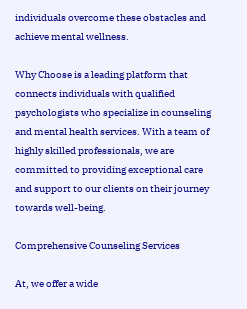individuals overcome these obstacles and achieve mental wellness.

Why Choose is a leading platform that connects individuals with qualified psychologists who specialize in counseling and mental health services. With a team of highly skilled professionals, we are committed to providing exceptional care and support to our clients on their journey towards well-being.

Comprehensive Counseling Services

At, we offer a wide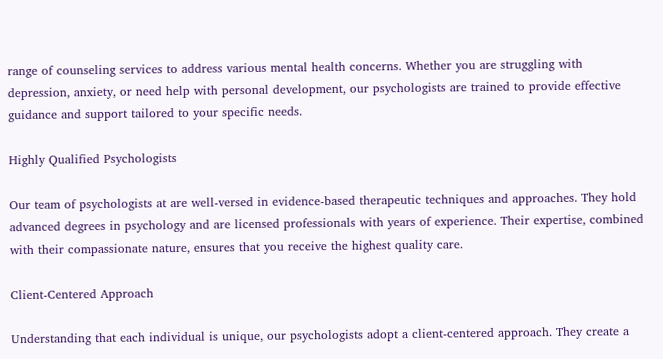range of counseling services to address various mental health concerns. Whether you are struggling with depression, anxiety, or need help with personal development, our psychologists are trained to provide effective guidance and support tailored to your specific needs.

Highly Qualified Psychologists

Our team of psychologists at are well-versed in evidence-based therapeutic techniques and approaches. They hold advanced degrees in psychology and are licensed professionals with years of experience. Their expertise, combined with their compassionate nature, ensures that you receive the highest quality care.

Client-Centered Approach

Understanding that each individual is unique, our psychologists adopt a client-centered approach. They create a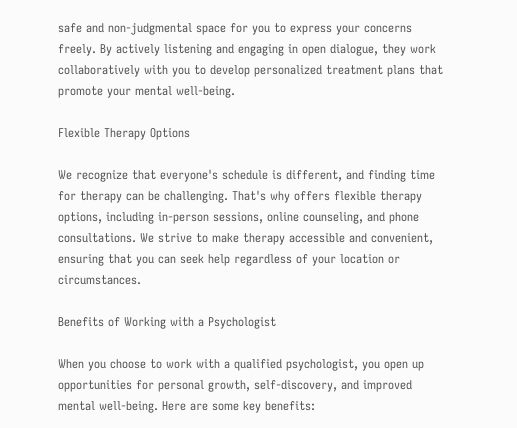safe and non-judgmental space for you to express your concerns freely. By actively listening and engaging in open dialogue, they work collaboratively with you to develop personalized treatment plans that promote your mental well-being.

Flexible Therapy Options

We recognize that everyone's schedule is different, and finding time for therapy can be challenging. That's why offers flexible therapy options, including in-person sessions, online counseling, and phone consultations. We strive to make therapy accessible and convenient, ensuring that you can seek help regardless of your location or circumstances.

Benefits of Working with a Psychologist

When you choose to work with a qualified psychologist, you open up opportunities for personal growth, self-discovery, and improved mental well-being. Here are some key benefits: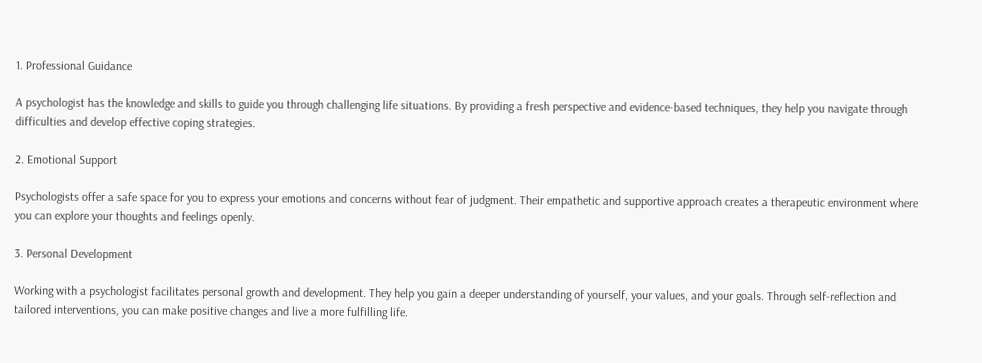1. Professional Guidance

A psychologist has the knowledge and skills to guide you through challenging life situations. By providing a fresh perspective and evidence-based techniques, they help you navigate through difficulties and develop effective coping strategies.

2. Emotional Support

Psychologists offer a safe space for you to express your emotions and concerns without fear of judgment. Their empathetic and supportive approach creates a therapeutic environment where you can explore your thoughts and feelings openly.

3. Personal Development

Working with a psychologist facilitates personal growth and development. They help you gain a deeper understanding of yourself, your values, and your goals. Through self-reflection and tailored interventions, you can make positive changes and live a more fulfilling life.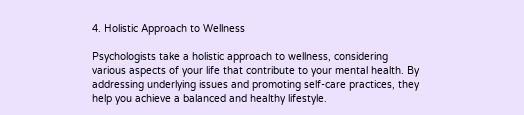4. Holistic Approach to Wellness

Psychologists take a holistic approach to wellness, considering various aspects of your life that contribute to your mental health. By addressing underlying issues and promoting self-care practices, they help you achieve a balanced and healthy lifestyle.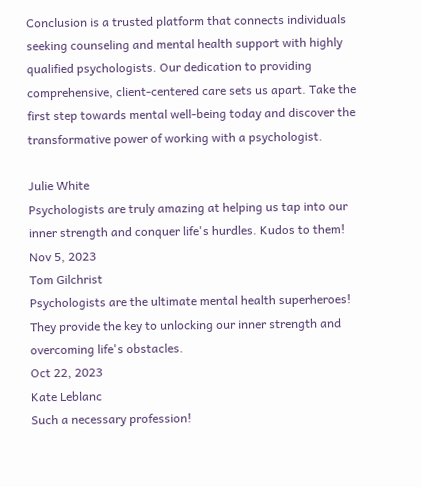Conclusion is a trusted platform that connects individuals seeking counseling and mental health support with highly qualified psychologists. Our dedication to providing comprehensive, client-centered care sets us apart. Take the first step towards mental well-being today and discover the transformative power of working with a psychologist.

Julie White
Psychologists are truly amazing at helping us tap into our inner strength and conquer life's hurdles. Kudos to them!
Nov 5, 2023
Tom Gilchrist
Psychologists are the ultimate mental health superheroes! They provide the key to unlocking our inner strength and overcoming life's obstacles.
Oct 22, 2023
Kate Leblanc
Such a necessary profession!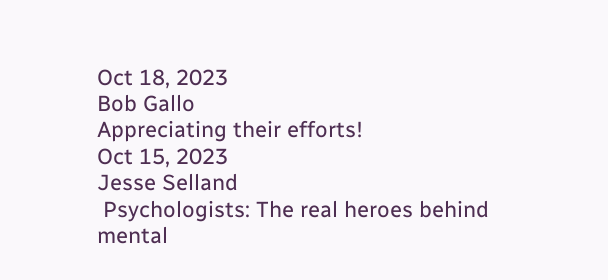Oct 18, 2023
Bob Gallo
Appreciating their efforts!
Oct 15, 2023
Jesse Selland
 Psychologists: The real heroes behind mental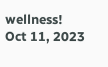wellness!
Oct 11, 2023